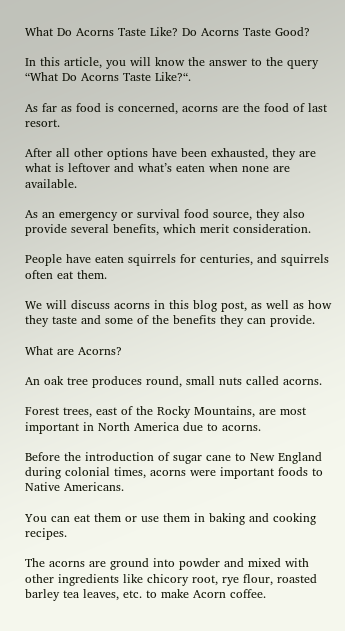What Do Acorns Taste Like? Do Acorns Taste Good?

In this article, you will know the answer to the query “What Do Acorns Taste Like?“.

As far as food is concerned, acorns are the food of last resort.

After all other options have been exhausted, they are what is leftover and what’s eaten when none are available.

As an emergency or survival food source, they also provide several benefits, which merit consideration.

People have eaten squirrels for centuries, and squirrels often eat them.

We will discuss acorns in this blog post, as well as how they taste and some of the benefits they can provide.

What are Acorns?

An oak tree produces round, small nuts called acorns.

Forest trees, east of the Rocky Mountains, are most important in North America due to acorns.

Before the introduction of sugar cane to New England during colonial times, acorns were important foods to Native Americans.

You can eat them or use them in baking and cooking recipes.

The acorns are ground into powder and mixed with other ingredients like chicory root, rye flour, roasted barley tea leaves, etc. to make Acorn coffee.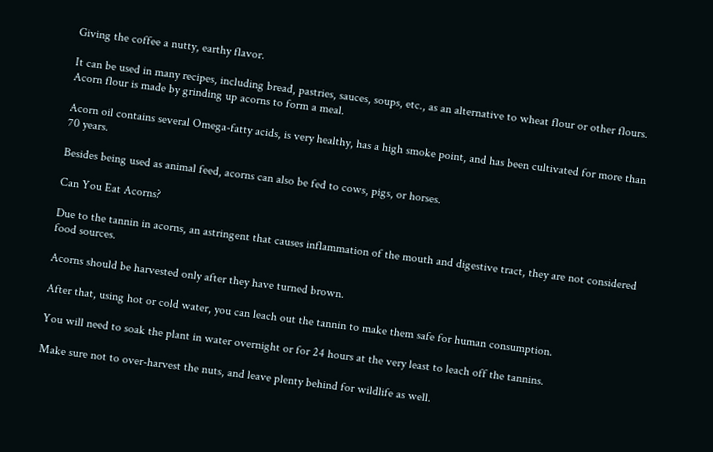Giving the coffee a nutty, earthy flavor.

It can be used in many recipes, including bread, pastries, sauces, soups, etc., as an alternative to wheat flour or other flours. Acorn flour is made by grinding up acorns to form a meal.

Acorn oil contains several Omega-fatty acids, is very healthy, has a high smoke point, and has been cultivated for more than 70 years.

Besides being used as animal feed, acorns can also be fed to cows, pigs, or horses.

Can You Eat Acorns?

Due to the tannin in acorns, an astringent that causes inflammation of the mouth and digestive tract, they are not considered food sources.

Acorns should be harvested only after they have turned brown.

After that, using hot or cold water, you can leach out the tannin to make them safe for human consumption.

You will need to soak the plant in water overnight or for 24 hours at the very least to leach off the tannins.

Make sure not to over-harvest the nuts, and leave plenty behind for wildlife as well.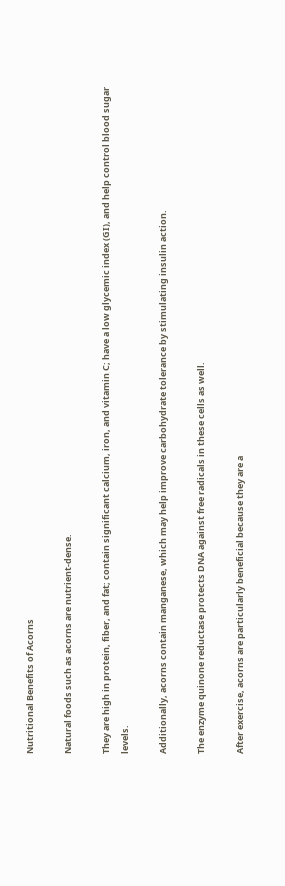Nutritional Benefits of Acorns

Natural foods such as acorns are nutrient-dense.

They are high in protein, fiber, and fat; contain significant calcium, iron, and vitamin C; have a low glycemic index (GI), and help control blood sugar levels.

Additionally, acorns contain manganese, which may help improve carbohydrate tolerance by stimulating insulin action.

The enzyme quinone reductase protects DNA against free radicals in these cells as well.

After exercise, acorns are particularly beneficial because they are a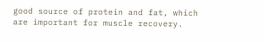good source of protein and fat, which are important for muscle recovery.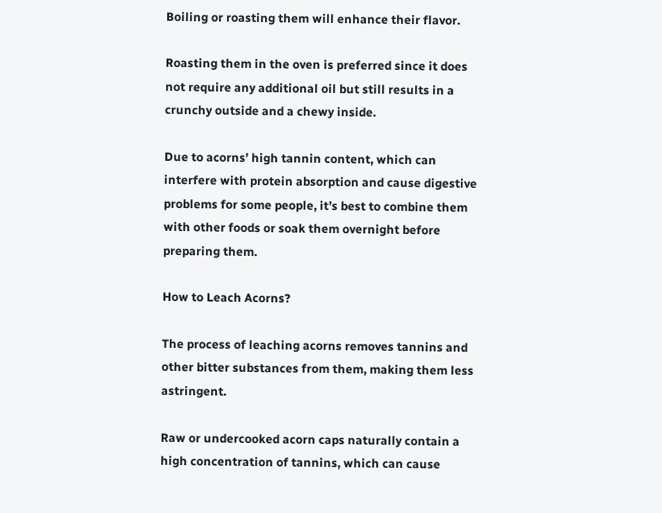Boiling or roasting them will enhance their flavor.

Roasting them in the oven is preferred since it does not require any additional oil but still results in a crunchy outside and a chewy inside.

Due to acorns’ high tannin content, which can interfere with protein absorption and cause digestive problems for some people, it’s best to combine them with other foods or soak them overnight before preparing them.

How to Leach Acorns?

The process of leaching acorns removes tannins and other bitter substances from them, making them less astringent.

Raw or undercooked acorn caps naturally contain a high concentration of tannins, which can cause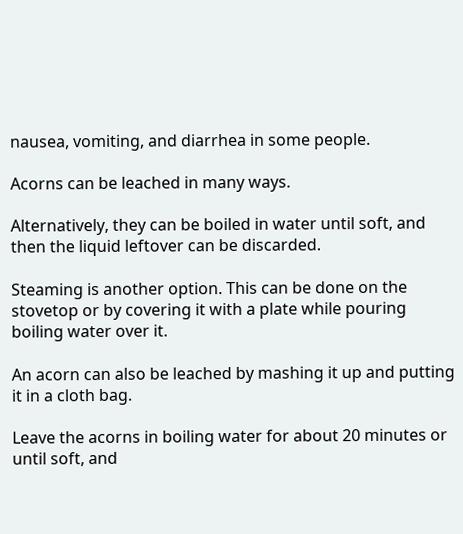nausea, vomiting, and diarrhea in some people.

Acorns can be leached in many ways.

Alternatively, they can be boiled in water until soft, and then the liquid leftover can be discarded.

Steaming is another option. This can be done on the stovetop or by covering it with a plate while pouring boiling water over it.

An acorn can also be leached by mashing it up and putting it in a cloth bag.

Leave the acorns in boiling water for about 20 minutes or until soft, and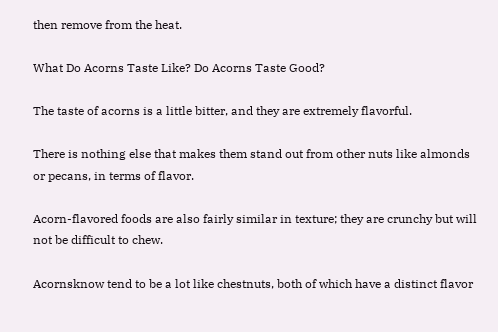then remove from the heat.

What Do Acorns Taste Like? Do Acorns Taste Good?

The taste of acorns is a little bitter, and they are extremely flavorful.

There is nothing else that makes them stand out from other nuts like almonds or pecans, in terms of flavor.

Acorn-flavored foods are also fairly similar in texture; they are crunchy but will not be difficult to chew.

Acornsknow tend to be a lot like chestnuts, both of which have a distinct flavor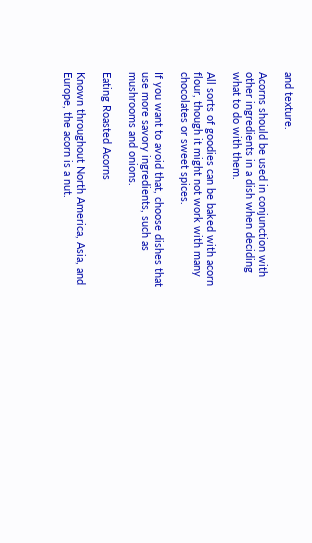and texture.

Acorns should be used in conjunction with other ingredients in a dish when deciding what to do with them.

All sorts of goodies can be baked with acorn flour, though it might not work with many chocolates or sweet spices.

If you want to avoid that, choose dishes that use more savory ingredients, such as mushrooms and onions.

Eating Roasted Acorns

Known throughout North America, Asia, and Europe, the acorn is a nut.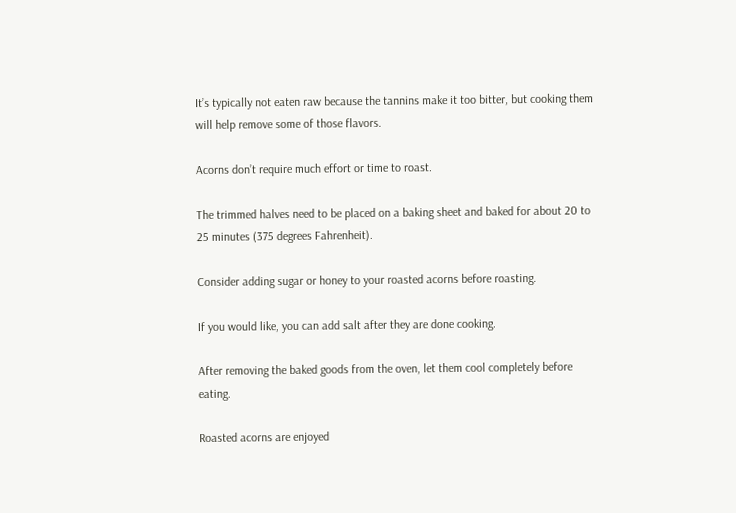It’s typically not eaten raw because the tannins make it too bitter, but cooking them will help remove some of those flavors.

Acorns don’t require much effort or time to roast.

The trimmed halves need to be placed on a baking sheet and baked for about 20 to 25 minutes (375 degrees Fahrenheit).

Consider adding sugar or honey to your roasted acorns before roasting.

If you would like, you can add salt after they are done cooking.

After removing the baked goods from the oven, let them cool completely before eating.

Roasted acorns are enjoyed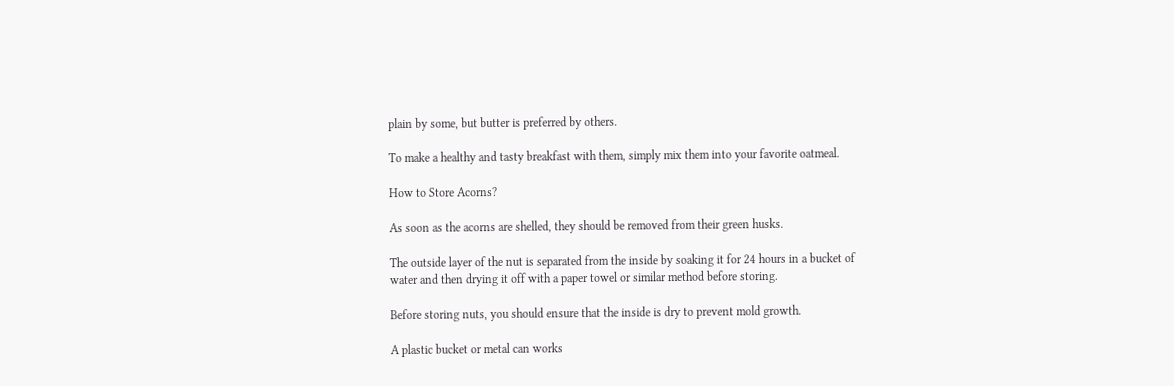plain by some, but butter is preferred by others.

To make a healthy and tasty breakfast with them, simply mix them into your favorite oatmeal.

How to Store Acorns?

As soon as the acorns are shelled, they should be removed from their green husks.

The outside layer of the nut is separated from the inside by soaking it for 24 hours in a bucket of water and then drying it off with a paper towel or similar method before storing.

Before storing nuts, you should ensure that the inside is dry to prevent mold growth.

A plastic bucket or metal can works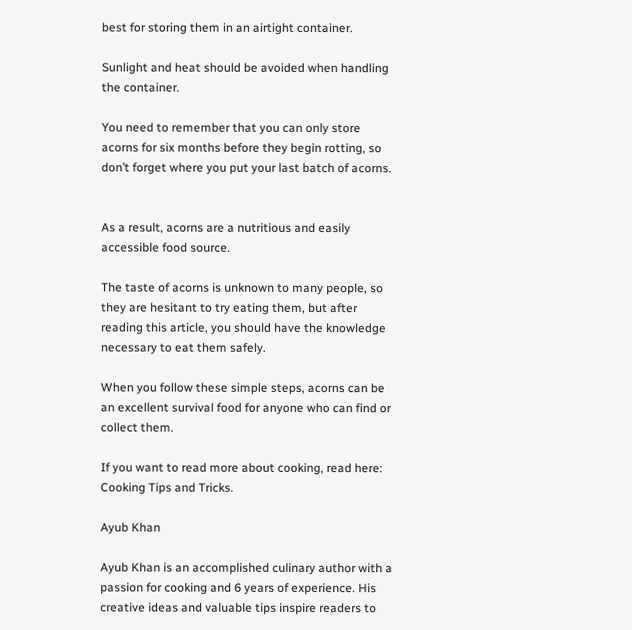best for storing them in an airtight container.

Sunlight and heat should be avoided when handling the container.

You need to remember that you can only store acorns for six months before they begin rotting, so don’t forget where you put your last batch of acorns.


As a result, acorns are a nutritious and easily accessible food source.

The taste of acorns is unknown to many people, so they are hesitant to try eating them, but after reading this article, you should have the knowledge necessary to eat them safely.

When you follow these simple steps, acorns can be an excellent survival food for anyone who can find or collect them.

If you want to read more about cooking, read here: Cooking Tips and Tricks.

Ayub Khan

Ayub Khan is an accomplished culinary author with a passion for cooking and 6 years of experience. His creative ideas and valuable tips inspire readers to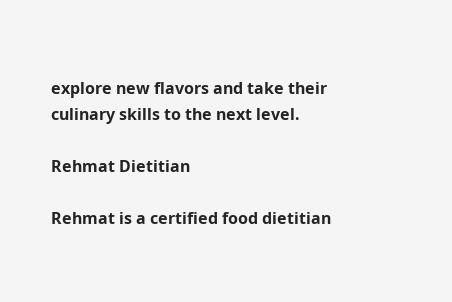explore new flavors and take their culinary skills to the next level.

Rehmat Dietitian

Rehmat is a certified food dietitian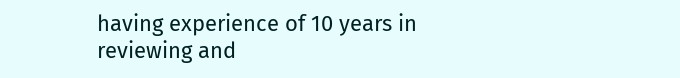having experience of 10 years in reviewing and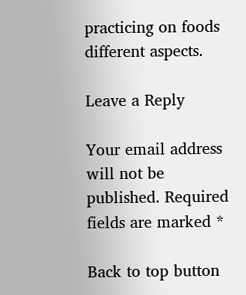practicing on foods different aspects.

Leave a Reply

Your email address will not be published. Required fields are marked *

Back to top button